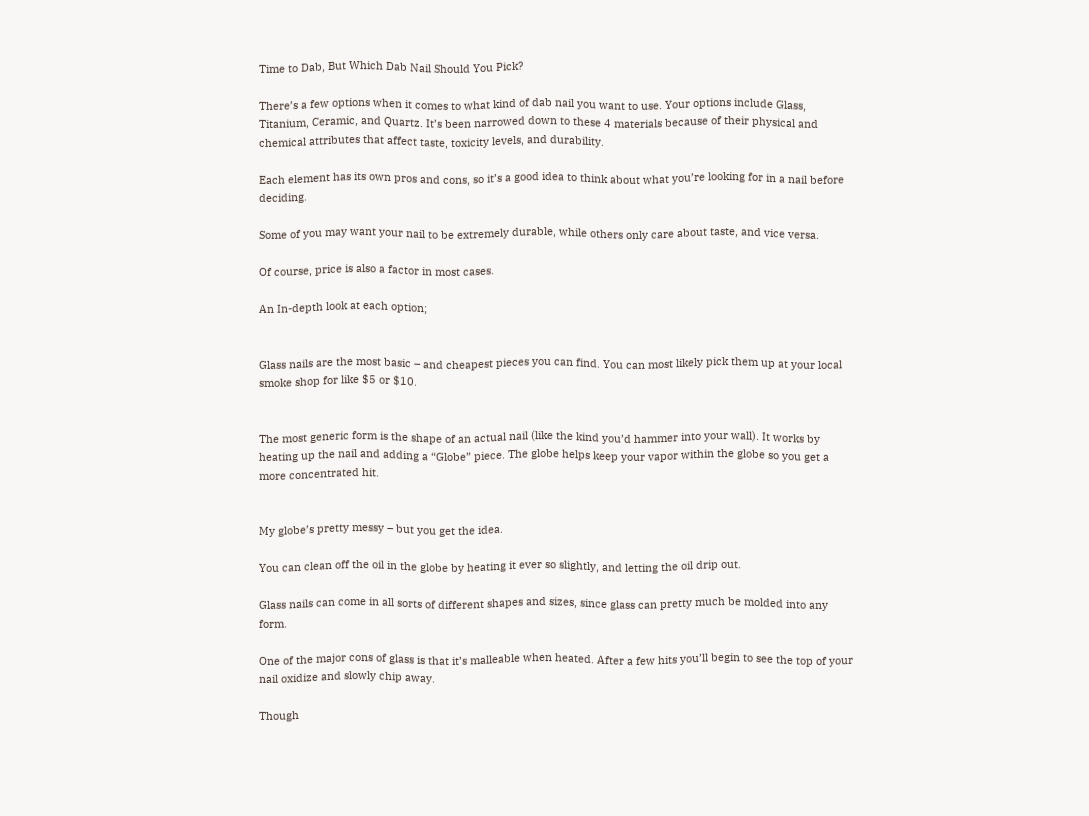Time to Dab, But Which Dab Nail Should You Pick?

There’s a few options when it comes to what kind of dab nail you want to use. Your options include Glass, Titanium, Ceramic, and Quartz. It’s been narrowed down to these 4 materials because of their physical and chemical attributes that affect taste, toxicity levels, and durability.

Each element has its own pros and cons, so it’s a good idea to think about what you’re looking for in a nail before deciding.

Some of you may want your nail to be extremely durable, while others only care about taste, and vice versa.

Of course, price is also a factor in most cases.

An In-depth look at each option;


Glass nails are the most basic – and cheapest pieces you can find. You can most likely pick them up at your local smoke shop for like $5 or $10.


The most generic form is the shape of an actual nail (like the kind you’d hammer into your wall). It works by heating up the nail and adding a “Globe” piece. The globe helps keep your vapor within the globe so you get a more concentrated hit.


My globe’s pretty messy – but you get the idea.

You can clean off the oil in the globe by heating it ever so slightly, and letting the oil drip out.

Glass nails can come in all sorts of different shapes and sizes, since glass can pretty much be molded into any form.

One of the major cons of glass is that it’s malleable when heated. After a few hits you’ll begin to see the top of your nail oxidize and slowly chip away.

Though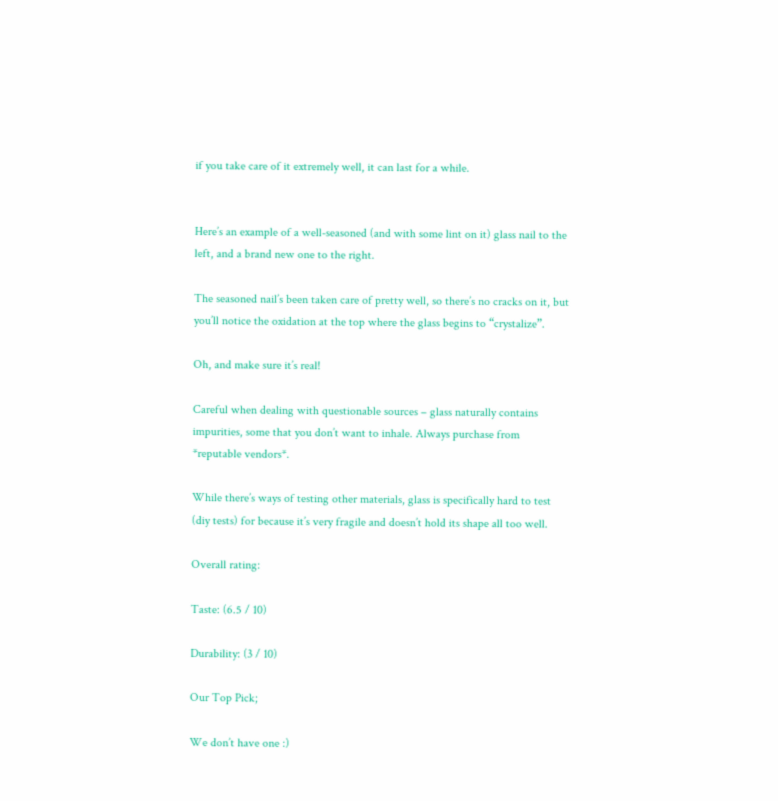if you take care of it extremely well, it can last for a while.


Here’s an example of a well-seasoned (and with some lint on it) glass nail to the left, and a brand new one to the right.

The seasoned nail’s been taken care of pretty well, so there’s no cracks on it, but you’ll notice the oxidation at the top where the glass begins to “crystalize”.

Oh, and make sure it’s real!

Careful when dealing with questionable sources – glass naturally contains impurities, some that you don’t want to inhale. Always purchase from *reputable vendors*.

While there’s ways of testing other materials, glass is specifically hard to test (diy tests) for because it’s very fragile and doesn’t hold its shape all too well.

Overall rating:

Taste: (6.5 / 10)

Durability: (3 / 10)

Our Top Pick;

We don’t have one :)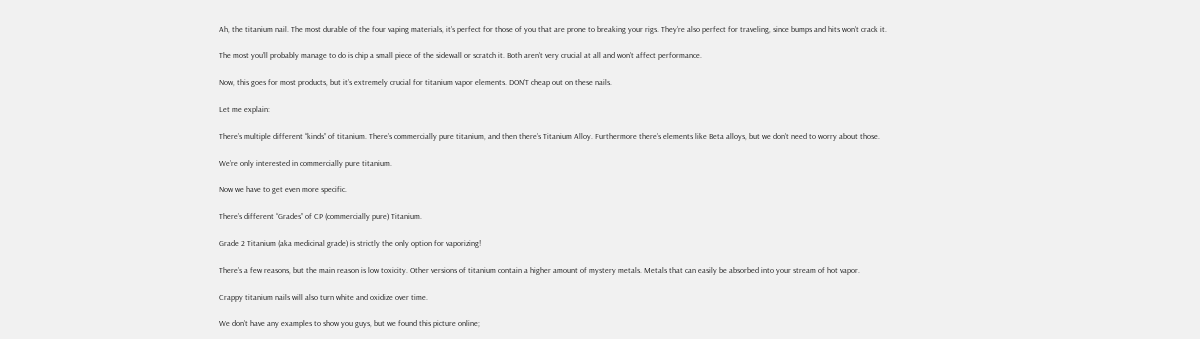Ah, the titanium nail. The most durable of the four vaping materials, it’s perfect for those of you that are prone to breaking your rigs. They’re also perfect for traveling, since bumps and hits won’t crack it.

The most you’ll probably manage to do is chip a small piece of the sidewall or scratch it. Both aren’t very crucial at all and won’t affect performance.

Now, this goes for most products, but it’s extremely crucial for titanium vapor elements. DON’T cheap out on these nails.

Let me explain:

There’s multiple different “kinds” of titanium. There’s commercially pure titanium, and then there’s Titanium Alloy. Furthermore there’s elements like Beta alloys, but we don’t need to worry about those.

We’re only interested in commercially pure titanium.

Now we have to get even more specific.

There’s different “Grades” of CP (commercially pure) Titanium.

Grade 2 Titanium (aka medicinal grade) is strictly the only option for vaporizing!

There’s a few reasons, but the main reason is low toxicity. Other versions of titanium contain a higher amount of mystery metals. Metals that can easily be absorbed into your stream of hot vapor.

Crappy titanium nails will also turn white and oxidize over time.

We don’t have any examples to show you guys, but we found this picture online;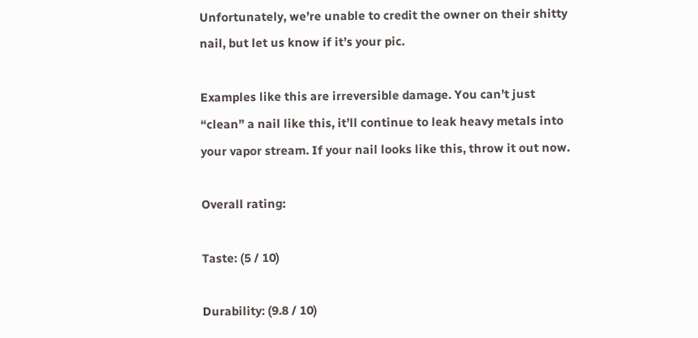Unfortunately, we’re unable to credit the owner on their shitty nail, but let us know if it’s your pic.

Examples like this are irreversible damage. You can’t just “clean” a nail like this, it’ll continue to leak heavy metals into your vapor stream. If your nail looks like this, throw it out now.

Overall rating:

Taste: (5 / 10)

Durability: (9.8 / 10)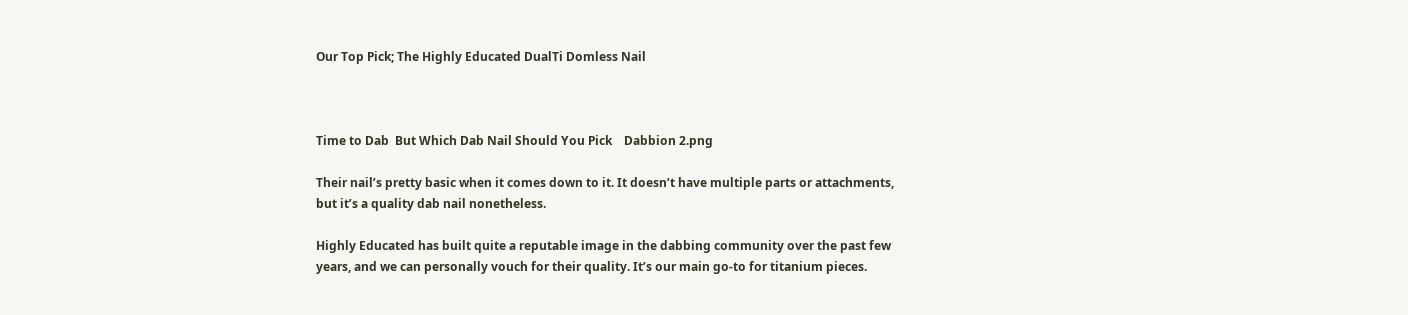Our Top Pick; The Highly Educated DualTi Domless Nail



Time to Dab  But Which Dab Nail Should You Pick    Dabbion 2.png

Their nail’s pretty basic when it comes down to it. It doesn’t have multiple parts or attachments, but it’s a quality dab nail nonetheless.

Highly Educated has built quite a reputable image in the dabbing community over the past few years, and we can personally vouch for their quality. It’s our main go-to for titanium pieces.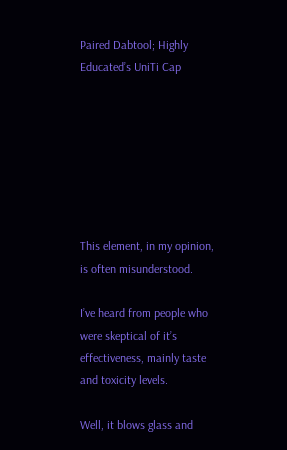Paired Dabtool; Highly Educated’s UniTi Cap







This element, in my opinion, is often misunderstood.

I’ve heard from people who were skeptical of it’s effectiveness, mainly taste and toxicity levels.

Well, it blows glass and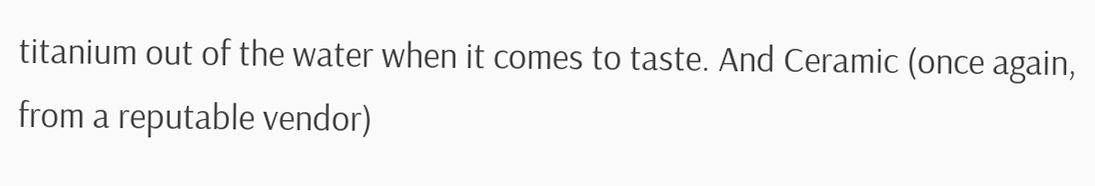titanium out of the water when it comes to taste. And Ceramic (once again, from a reputable vendor)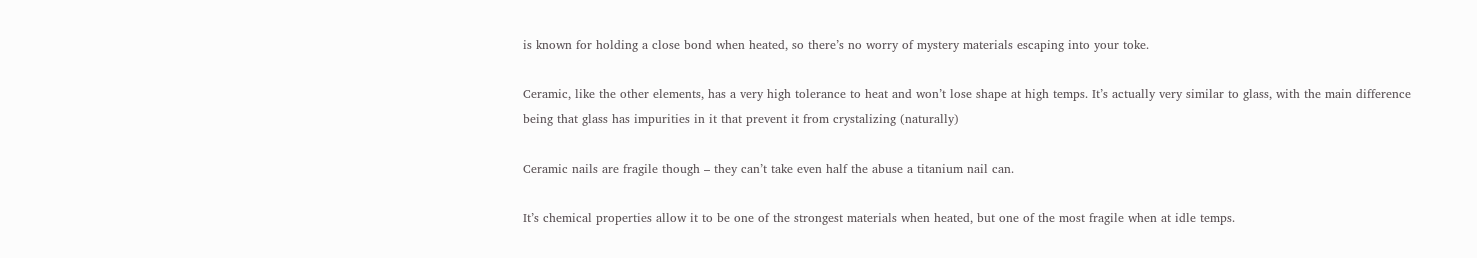is known for holding a close bond when heated, so there’s no worry of mystery materials escaping into your toke.

Ceramic, like the other elements, has a very high tolerance to heat and won’t lose shape at high temps. It’s actually very similar to glass, with the main difference being that glass has impurities in it that prevent it from crystalizing (naturally)

Ceramic nails are fragile though – they can’t take even half the abuse a titanium nail can.

It’s chemical properties allow it to be one of the strongest materials when heated, but one of the most fragile when at idle temps.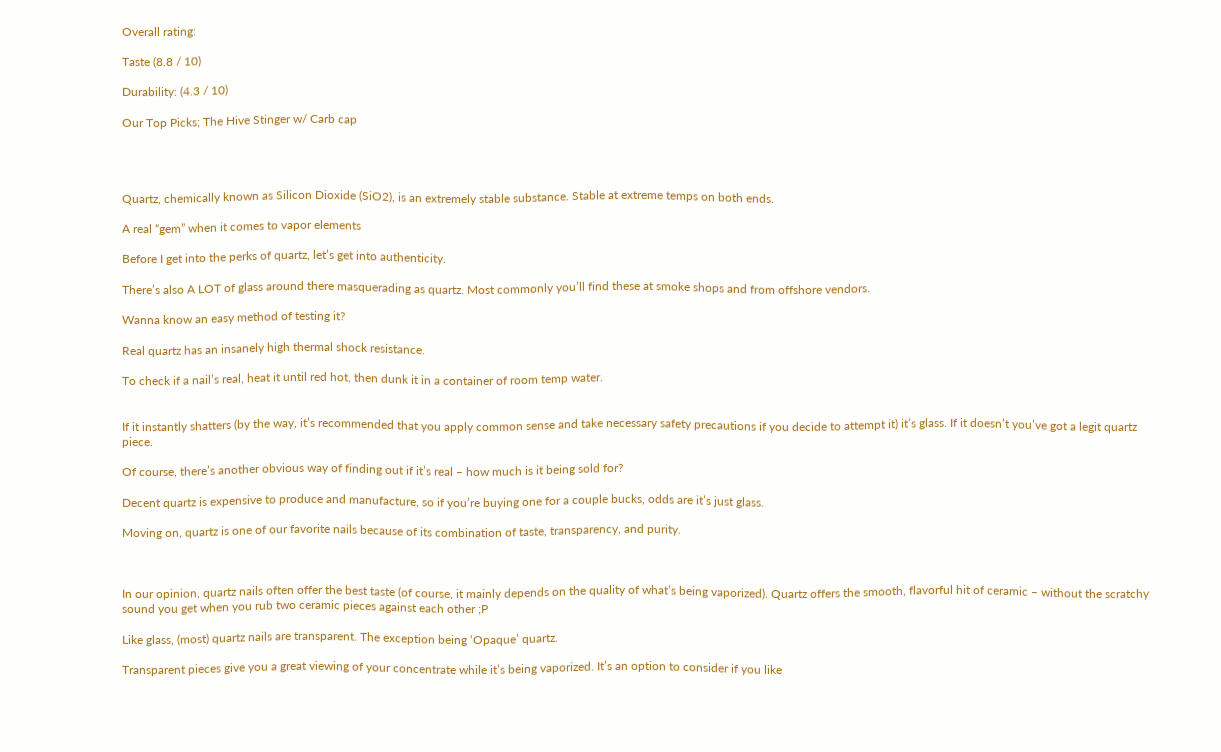Overall rating:

Taste (8.8 / 10)

Durability: (4.3 / 10)

Our Top Picks; The Hive Stinger w/ Carb cap




Quartz, chemically known as Silicon Dioxide (SiO2), is an extremely stable substance. Stable at extreme temps on both ends.

A real “gem” when it comes to vapor elements

Before I get into the perks of quartz, let’s get into authenticity.

There’s also A LOT of glass around there masquerading as quartz. Most commonly you’ll find these at smoke shops and from offshore vendors.

Wanna know an easy method of testing it?

Real quartz has an insanely high thermal shock resistance.

To check if a nail’s real, heat it until red hot, then dunk it in a container of room temp water.


If it instantly shatters (by the way, it’s recommended that you apply common sense and take necessary safety precautions if you decide to attempt it) it’s glass. If it doesn’t you’ve got a legit quartz piece.

Of course, there’s another obvious way of finding out if it’s real – how much is it being sold for?

Decent quartz is expensive to produce and manufacture, so if you’re buying one for a couple bucks, odds are it’s just glass.

Moving on, quartz is one of our favorite nails because of its combination of taste, transparency, and purity.



In our opinion, quartz nails often offer the best taste (of course, it mainly depends on the quality of what’s being vaporized). Quartz offers the smooth, flavorful hit of ceramic – without the scratchy sound you get when you rub two ceramic pieces against each other ;P

Like glass, (most) quartz nails are transparent. The exception being ‘Opaque’ quartz.

Transparent pieces give you a great viewing of your concentrate while it’s being vaporized. It’s an option to consider if you like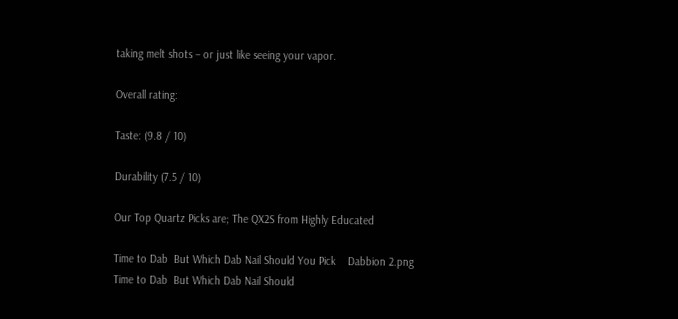taking melt shots – or just like seeing your vapor.

Overall rating:

Taste: (9.8 / 10)

Durability (7.5 / 10)

Our Top Quartz Picks are; The QX2S from Highly Educated

Time to Dab  But Which Dab Nail Should You Pick    Dabbion 2.png
Time to Dab  But Which Dab Nail Should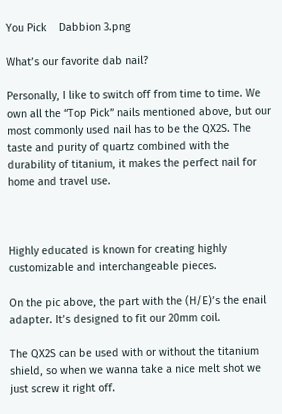You Pick    Dabbion 3.png

What’s our favorite dab nail?

Personally, I like to switch off from time to time. We own all the “Top Pick” nails mentioned above, but our most commonly used nail has to be the QX2S. The taste and purity of quartz combined with the durability of titanium, it makes the perfect nail for home and travel use.



Highly educated is known for creating highly customizable and interchangeable pieces.

On the pic above, the part with the (H/E)’s the enail adapter. It’s designed to fit our 20mm coil.

The QX2S can be used with or without the titanium shield, so when we wanna take a nice melt shot we just screw it right off.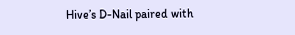Hive’s D-Nail paired with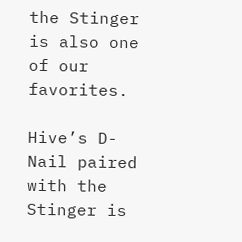the Stinger is also one of our favorites.

Hive’s D-Nail paired with the Stinger is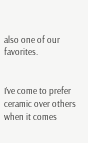also one of our favorites.


I’ve come to prefer ceramic over others when it comes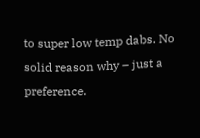to super low temp dabs. No solid reason why – just a preference.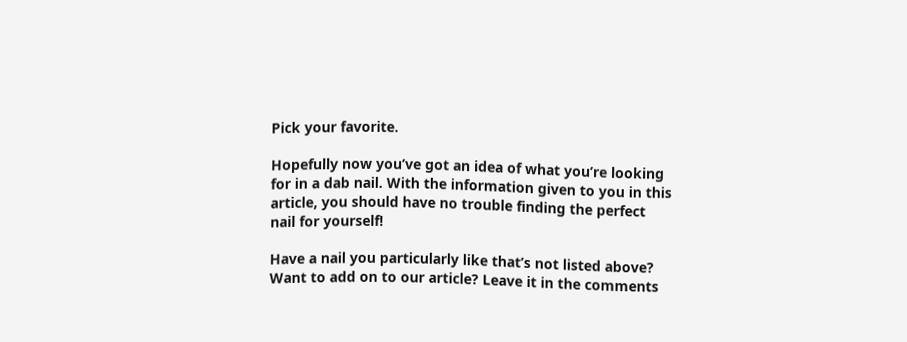Pick your favorite.

Hopefully now you’ve got an idea of what you’re looking for in a dab nail. With the information given to you in this article, you should have no trouble finding the perfect nail for yourself!

Have a nail you particularly like that’s not listed above? Want to add on to our article? Leave it in the comments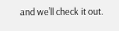and we’ll check it out.